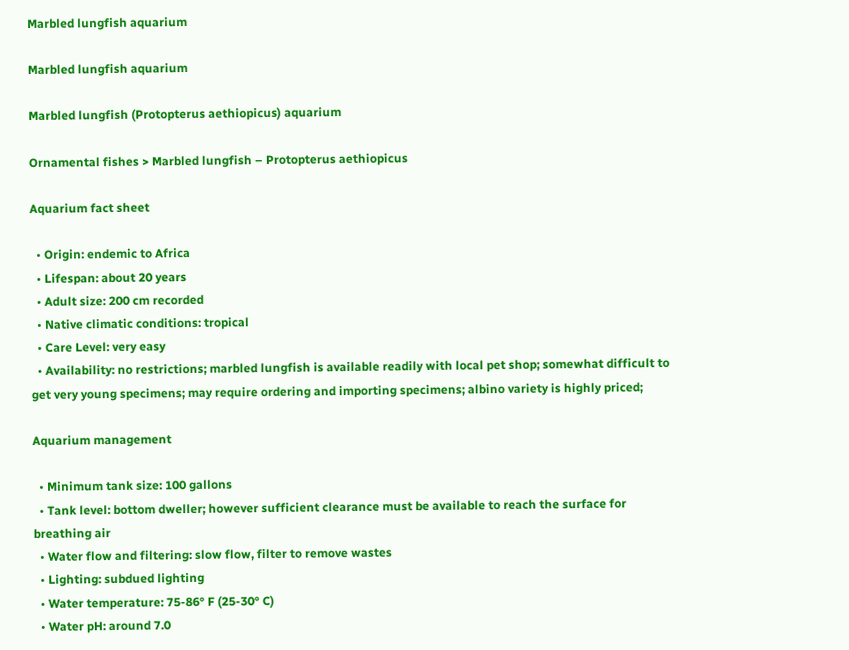Marbled lungfish aquarium

Marbled lungfish aquarium

Marbled lungfish (Protopterus aethiopicus) aquarium

Ornamental fishes > Marbled lungfish – Protopterus aethiopicus

Aquarium fact sheet

  • Origin: endemic to Africa
  • Lifespan: about 20 years
  • Adult size: 200 cm recorded
  • Native climatic conditions: tropical
  • Care Level: very easy
  • Availability: no restrictions; marbled lungfish is available readily with local pet shop; somewhat difficult to get very young specimens; may require ordering and importing specimens; albino variety is highly priced;

Aquarium management

  • Minimum tank size: 100 gallons
  • Tank level: bottom dweller; however sufficient clearance must be available to reach the surface for breathing air
  • Water flow and filtering: slow flow, filter to remove wastes
  • Lighting: subdued lighting
  • Water temperature: 75-86° F (25-30° C)
  • Water pH: around 7.0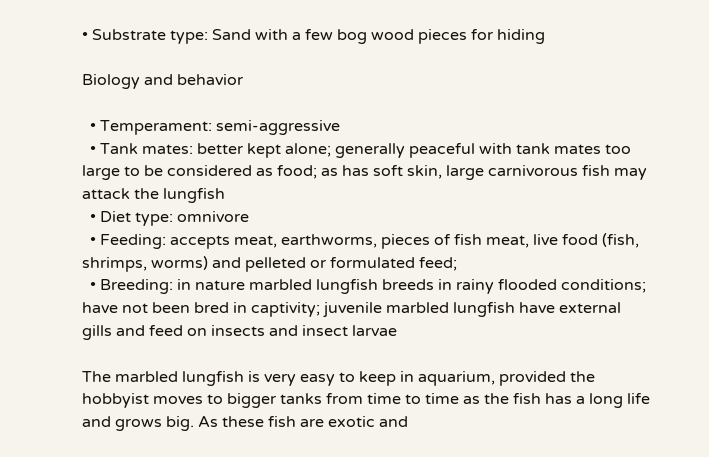• Substrate type: Sand with a few bog wood pieces for hiding

Biology and behavior

  • Temperament: semi-aggressive
  • Tank mates: better kept alone; generally peaceful with tank mates too large to be considered as food; as has soft skin, large carnivorous fish may attack the lungfish
  • Diet type: omnivore
  • Feeding: accepts meat, earthworms, pieces of fish meat, live food (fish, shrimps, worms) and pelleted or formulated feed;
  • Breeding: in nature marbled lungfish breeds in rainy flooded conditions; have not been bred in captivity; juvenile marbled lungfish have external gills and feed on insects and insect larvae

The marbled lungfish is very easy to keep in aquarium, provided the hobbyist moves to bigger tanks from time to time as the fish has a long life and grows big. As these fish are exotic and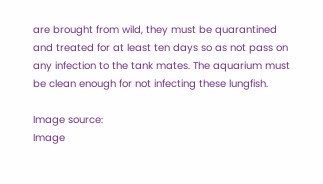are brought from wild, they must be quarantined and treated for at least ten days so as not pass on any infection to the tank mates. The aquarium must be clean enough for not infecting these lungfish.

Image source:
Image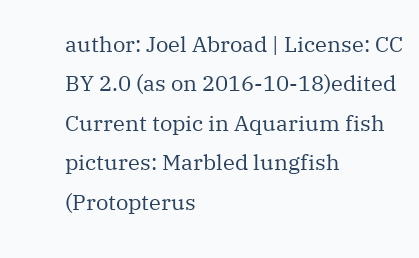author: Joel Abroad | License: CC BY 2.0 (as on 2016-10-18)edited
Current topic in Aquarium fish pictures: Marbled lungfish (Protopterus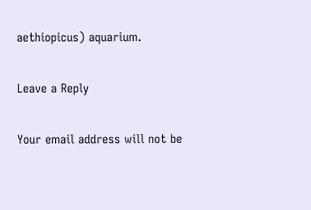aethiopicus) aquarium.

Leave a Reply

Your email address will not be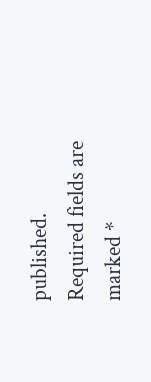published. Required fields are marked *